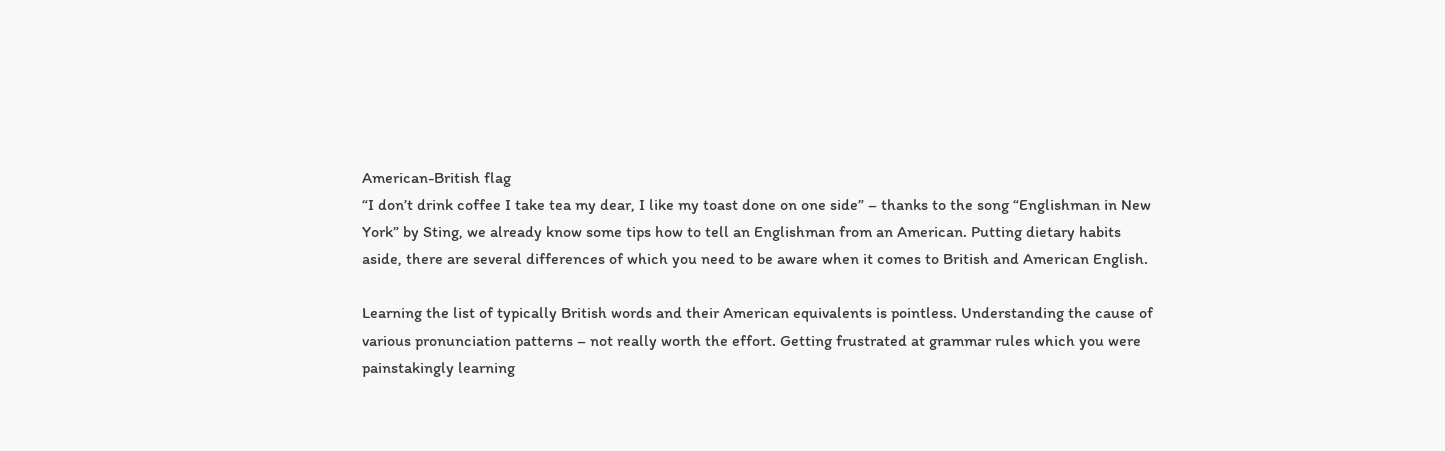American-British flag
“I don’t drink coffee I take tea my dear, I like my toast done on one side” – thanks to the song “Englishman in New York” by Sting, we already know some tips how to tell an Englishman from an American. Putting dietary habits aside, there are several differences of which you need to be aware when it comes to British and American English.

Learning the list of typically British words and their American equivalents is pointless. Understanding the cause of various pronunciation patterns – not really worth the effort. Getting frustrated at grammar rules which you were painstakingly learning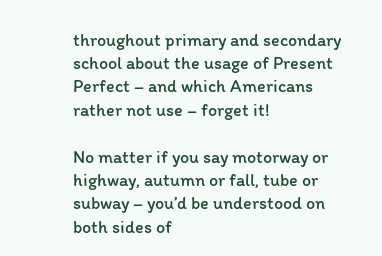throughout primary and secondary school about the usage of Present Perfect – and which Americans rather not use – forget it!

No matter if you say motorway or highway, autumn or fall, tube or subway – you’d be understood on both sides of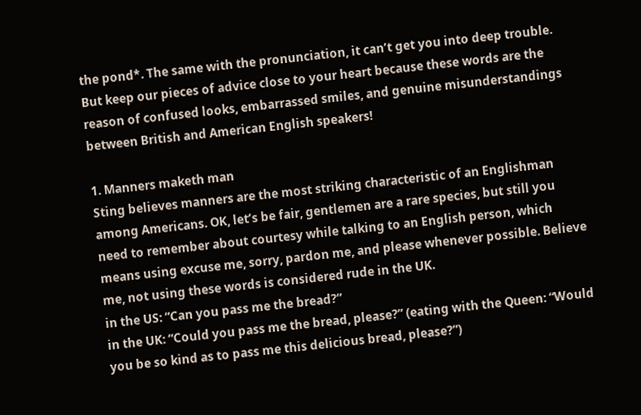the pond*. The same with the pronunciation, it can’t get you into deep trouble. But keep our pieces of advice close to your heart because these words are the reason of confused looks, embarrassed smiles, and genuine misunderstandings between British and American English speakers!

1. Manners maketh man
Sting believes manners are the most striking characteristic of an Englishman among Americans. OK, let’s be fair, gentlemen are a rare species, but still you need to remember about courtesy while talking to an English person, which means using excuse me, sorry, pardon me, and please whenever possible. Believe me, not using these words is considered rude in the UK.
in the US: “Can you pass me the bread?”
in the UK: “Could you pass me the bread, please?” (eating with the Queen: “Would you be so kind as to pass me this delicious bread, please?”)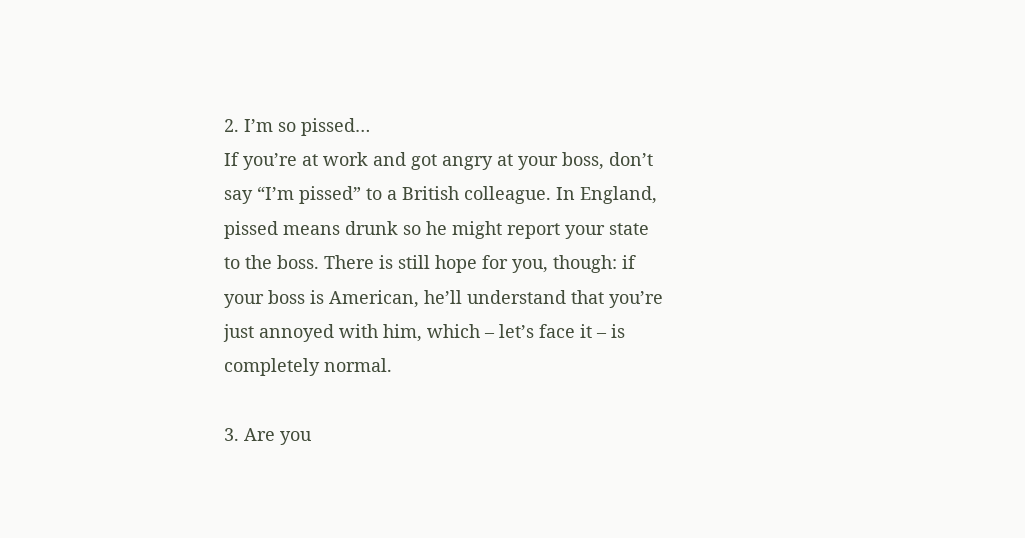2. I’m so pissed…
If you’re at work and got angry at your boss, don’t say “I’m pissed” to a British colleague. In England, pissed means drunk so he might report your state to the boss. There is still hope for you, though: if your boss is American, he’ll understand that you’re just annoyed with him, which – let’s face it – is completely normal.

3. Are you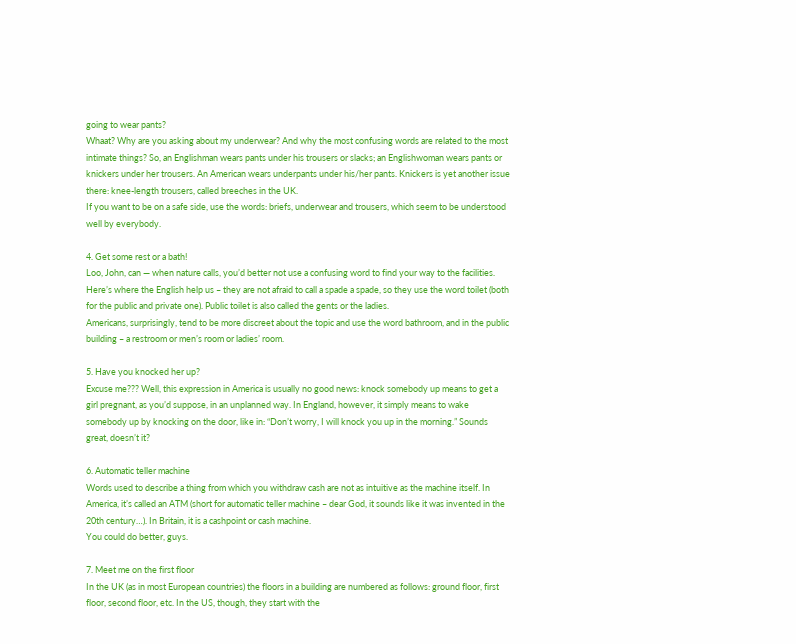going to wear pants?
Whaat? Why are you asking about my underwear? And why the most confusing words are related to the most intimate things? So, an Englishman wears pants under his trousers or slacks; an Englishwoman wears pants or knickers under her trousers. An American wears underpants under his/her pants. Knickers is yet another issue there: knee-length trousers, called breeches in the UK.
If you want to be on a safe side, use the words: briefs, underwear and trousers, which seem to be understood well by everybody.

4. Get some rest or a bath!
Loo, John, can — when nature calls, you’d better not use a confusing word to find your way to the facilities. Here’s where the English help us – they are not afraid to call a spade a spade, so they use the word toilet (both for the public and private one). Public toilet is also called the gents or the ladies.
Americans, surprisingly, tend to be more discreet about the topic and use the word bathroom, and in the public building – a restroom or men’s room or ladies’ room.

5. Have you knocked her up?
Excuse me??? Well, this expression in America is usually no good news: knock somebody up means to get a girl pregnant, as you’d suppose, in an unplanned way. In England, however, it simply means to wake somebody up by knocking on the door, like in: “Don’t worry, I will knock you up in the morning.” Sounds great, doesn’t it?

6. Automatic teller machine
Words used to describe a thing from which you withdraw cash are not as intuitive as the machine itself. In America, it’s called an ATM (short for automatic teller machine – dear God, it sounds like it was invented in the 20th century…). In Britain, it is a cashpoint or cash machine.
You could do better, guys.

7. Meet me on the first floor
In the UK (as in most European countries) the floors in a building are numbered as follows: ground floor, first floor, second floor, etc. In the US, though, they start with the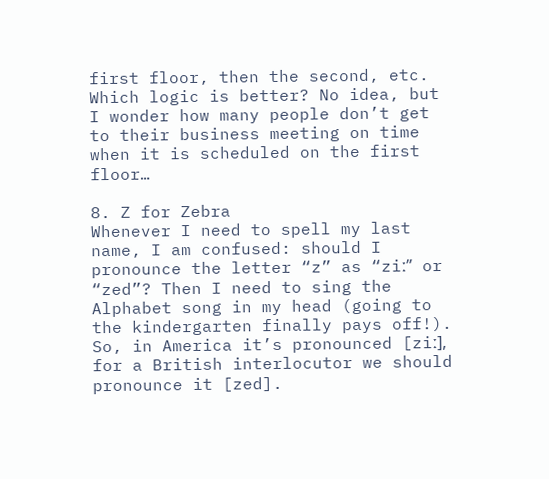first floor, then the second, etc. Which logic is better? No idea, but I wonder how many people don’t get to their business meeting on time when it is scheduled on the first floor…

8. Z for Zebra
Whenever I need to spell my last name, I am confused: should I pronounce the letter “z” as “ziː” or “zed”? Then I need to sing the Alphabet song in my head (going to the kindergarten finally pays off!). So, in America it’s pronounced [ziː], for a British interlocutor we should pronounce it [zed].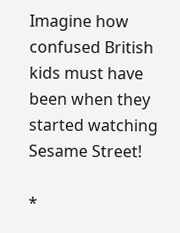Imagine how confused British kids must have been when they started watching Sesame Street!

*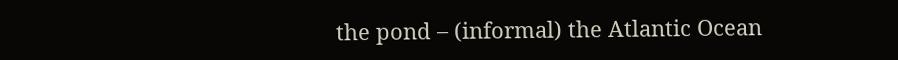the pond – (informal) the Atlantic Ocean